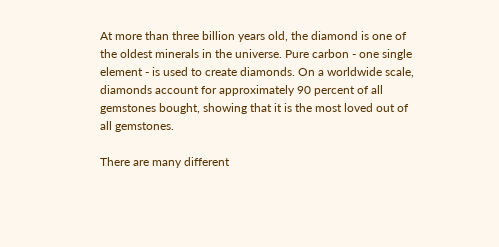At more than three billion years old, the diamond is one of the oldest minerals in the universe. Pure carbon - one single element - is used to create diamonds. On a worldwide scale, diamonds account for approximately 90 percent of all gemstones bought, showing that it is the most loved out of all gemstones.

There are many different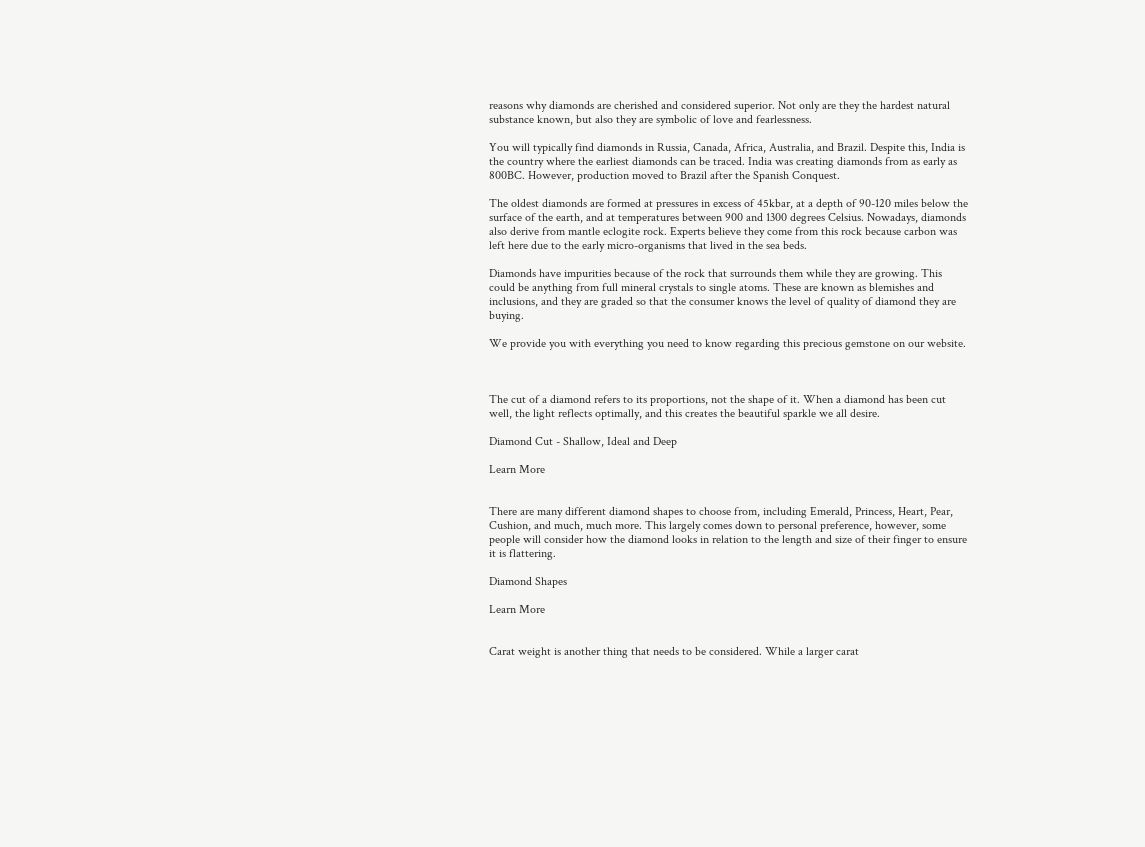reasons why diamonds are cherished and considered superior. Not only are they the hardest natural substance known, but also they are symbolic of love and fearlessness.

You will typically find diamonds in Russia, Canada, Africa, Australia, and Brazil. Despite this, India is the country where the earliest diamonds can be traced. India was creating diamonds from as early as 800BC. However, production moved to Brazil after the Spanish Conquest.

The oldest diamonds are formed at pressures in excess of 45kbar, at a depth of 90-120 miles below the surface of the earth, and at temperatures between 900 and 1300 degrees Celsius. Nowadays, diamonds also derive from mantle eclogite rock. Experts believe they come from this rock because carbon was left here due to the early micro-organisms that lived in the sea beds.

Diamonds have impurities because of the rock that surrounds them while they are growing. This could be anything from full mineral crystals to single atoms. These are known as blemishes and inclusions, and they are graded so that the consumer knows the level of quality of diamond they are buying.

We provide you with everything you need to know regarding this precious gemstone on our website.



The cut of a diamond refers to its proportions, not the shape of it. When a diamond has been cut well, the light reflects optimally, and this creates the beautiful sparkle we all desire.

Diamond Cut - Shallow, Ideal and Deep

Learn More


There are many different diamond shapes to choose from, including Emerald, Princess, Heart, Pear, Cushion, and much, much more. This largely comes down to personal preference, however, some people will consider how the diamond looks in relation to the length and size of their finger to ensure it is flattering.

Diamond Shapes

Learn More


Carat weight is another thing that needs to be considered. While a larger carat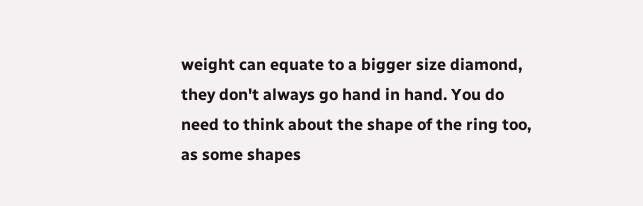weight can equate to a bigger size diamond, they don't always go hand in hand. You do need to think about the shape of the ring too, as some shapes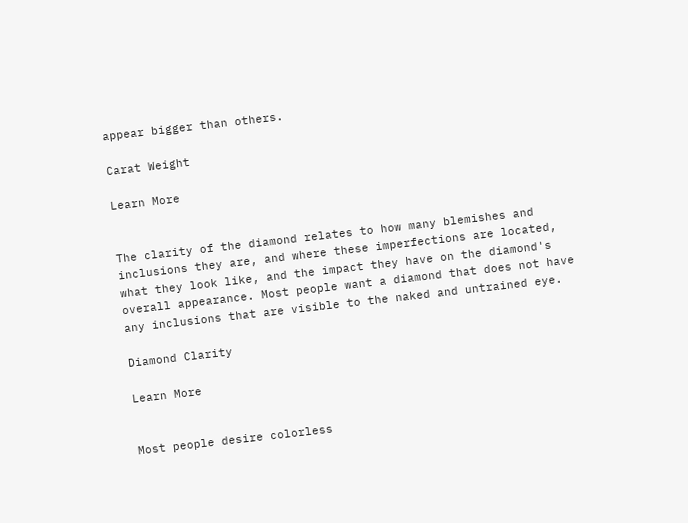appear bigger than others.

Carat Weight

Learn More


The clarity of the diamond relates to how many blemishes and inclusions they are, and where these imperfections are located, what they look like, and the impact they have on the diamond's overall appearance. Most people want a diamond that does not have any inclusions that are visible to the naked and untrained eye.

Diamond Clarity

Learn More


Most people desire colorless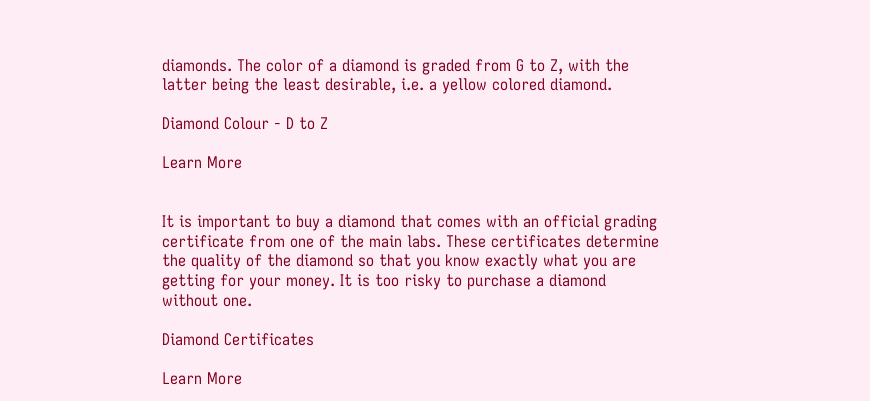diamonds. The color of a diamond is graded from G to Z, with the latter being the least desirable, i.e. a yellow colored diamond.

Diamond Colour - D to Z

Learn More


It is important to buy a diamond that comes with an official grading certificate from one of the main labs. These certificates determine the quality of the diamond so that you know exactly what you are getting for your money. It is too risky to purchase a diamond without one.

Diamond Certificates

Learn More